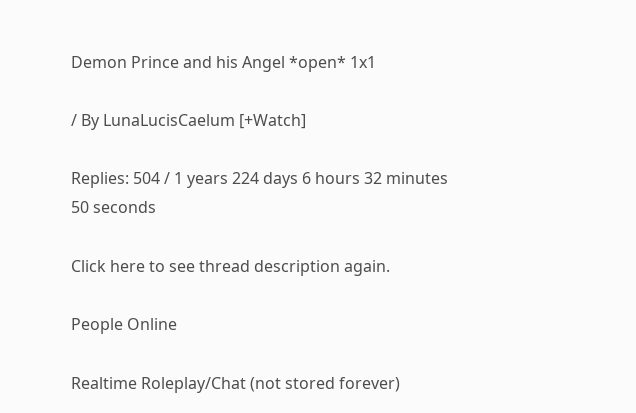Demon Prince and his Angel *open* 1x1

/ By LunaLucisCaelum [+Watch]

Replies: 504 / 1 years 224 days 6 hours 32 minutes 50 seconds

Click here to see thread description again.

People Online

Realtime Roleplay/Chat (not stored forever)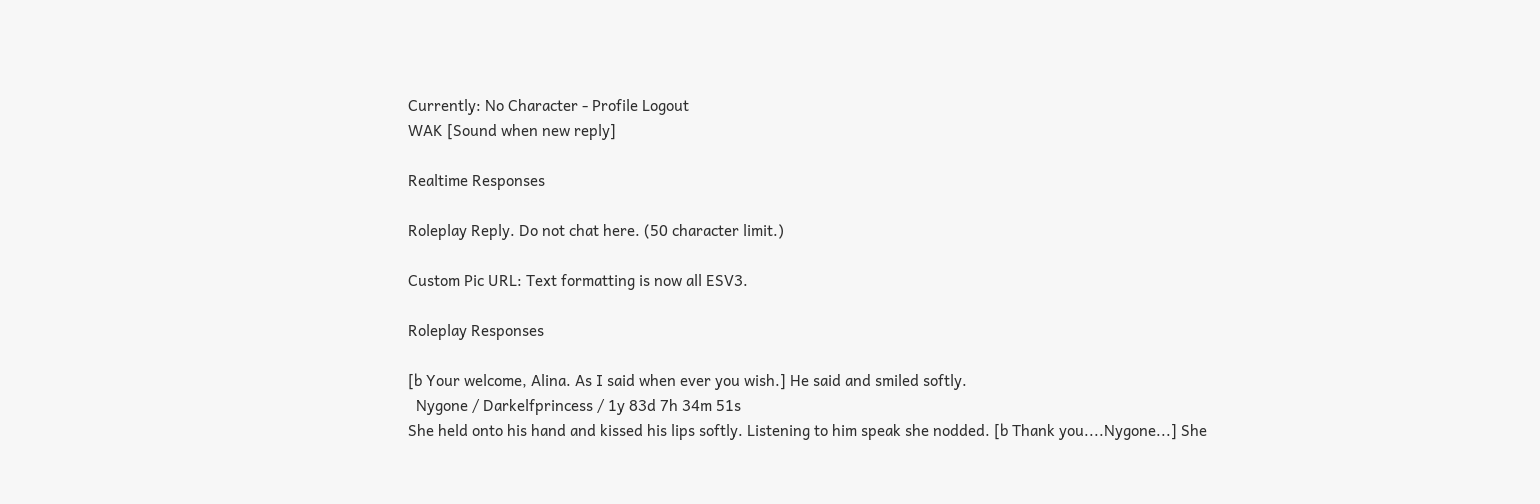Currently: No Character - Profile Logout
WAK [Sound when new reply]

Realtime Responses

Roleplay Reply. Do not chat here. (50 character limit.)

Custom Pic URL: Text formatting is now all ESV3.

Roleplay Responses

[b Your welcome, Alina. As I said when ever you wish.] He said and smiled softly.
  Nygone / Darkelfprincess / 1y 83d 7h 34m 51s
She held onto his hand and kissed his lips softly. Listening to him speak she nodded. [b Thank you....Nygone...] She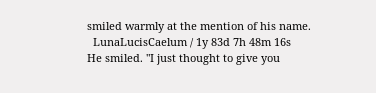smiled warmly at the mention of his name.
  LunaLucisCaelum / 1y 83d 7h 48m 16s
He smiled. "I just thought to give you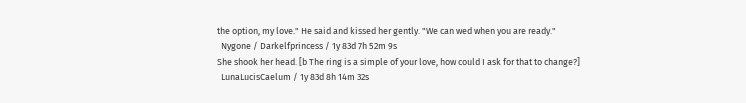the option, my love." He said and kissed her gently. "We can wed when you are ready."
  Nygone / Darkelfprincess / 1y 83d 7h 52m 9s
She shook her head. [b The ring is a simple of your love, how could I ask for that to change?]
  LunaLucisCaelum / 1y 83d 8h 14m 32s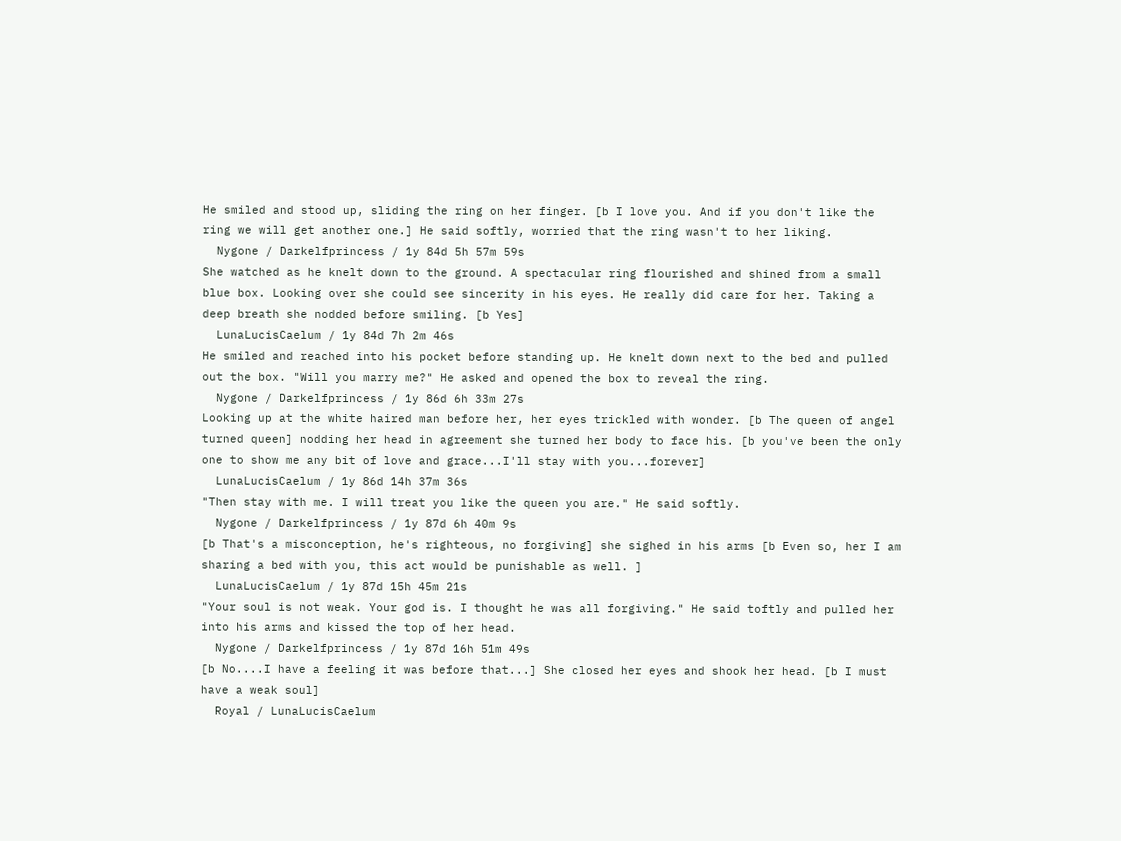He smiled and stood up, sliding the ring on her finger. [b I love you. And if you don't like the ring we will get another one.] He said softly, worried that the ring wasn't to her liking.
  Nygone / Darkelfprincess / 1y 84d 5h 57m 59s
She watched as he knelt down to the ground. A spectacular ring flourished and shined from a small blue box. Looking over she could see sincerity in his eyes. He really did care for her. Taking a deep breath she nodded before smiling. [b Yes]
  LunaLucisCaelum / 1y 84d 7h 2m 46s
He smiled and reached into his pocket before standing up. He knelt down next to the bed and pulled out the box. "Will you marry me?" He asked and opened the box to reveal the ring.
  Nygone / Darkelfprincess / 1y 86d 6h 33m 27s
Looking up at the white haired man before her, her eyes trickled with wonder. [b The queen of angel turned queen] nodding her head in agreement she turned her body to face his. [b you've been the only one to show me any bit of love and grace...I'll stay with you...forever]
  LunaLucisCaelum / 1y 86d 14h 37m 36s
"Then stay with me. I will treat you like the queen you are." He said softly.
  Nygone / Darkelfprincess / 1y 87d 6h 40m 9s
[b That's a misconception, he's righteous, no forgiving] she sighed in his arms [b Even so, her I am sharing a bed with you, this act would be punishable as well. ]
  LunaLucisCaelum / 1y 87d 15h 45m 21s
"Your soul is not weak. Your god is. I thought he was all forgiving." He said toftly and pulled her into his arms and kissed the top of her head.
  Nygone / Darkelfprincess / 1y 87d 16h 51m 49s
[b No....I have a feeling it was before that...] She closed her eyes and shook her head. [b I must have a weak soul]
  Royal / LunaLucisCaelum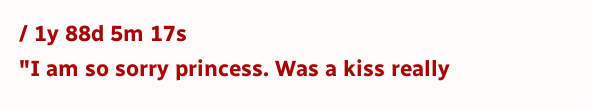/ 1y 88d 5m 17s
"I am so sorry princess. Was a kiss really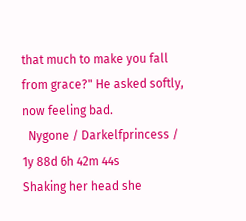that much to make you fall from grace?" He asked softly, now feeling bad.
  Nygone / Darkelfprincess / 1y 88d 6h 42m 44s
Shaking her head she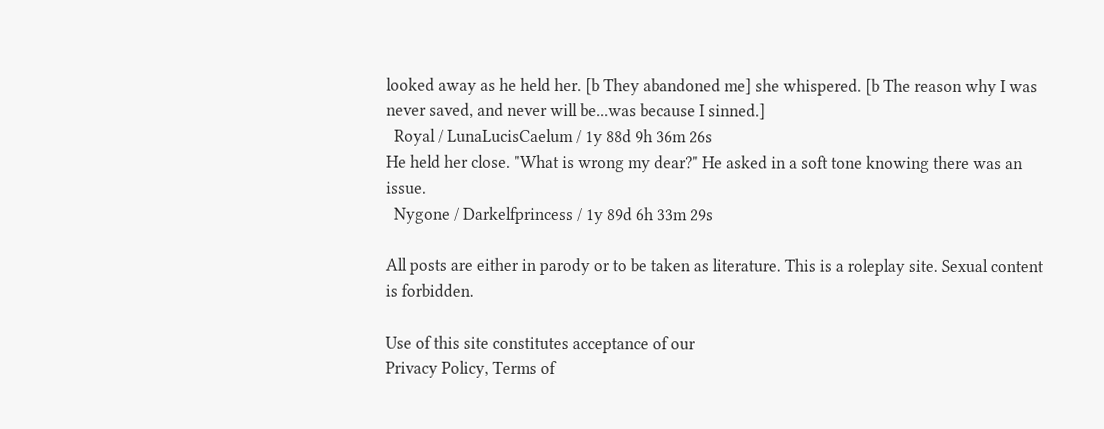looked away as he held her. [b They abandoned me] she whispered. [b The reason why I was never saved, and never will be...was because I sinned.]
  Royal / LunaLucisCaelum / 1y 88d 9h 36m 26s
He held her close. "What is wrong my dear?" He asked in a soft tone knowing there was an issue.
  Nygone / Darkelfprincess / 1y 89d 6h 33m 29s

All posts are either in parody or to be taken as literature. This is a roleplay site. Sexual content is forbidden.

Use of this site constitutes acceptance of our
Privacy Policy, Terms of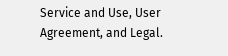Service and Use, User Agreement, and Legal.